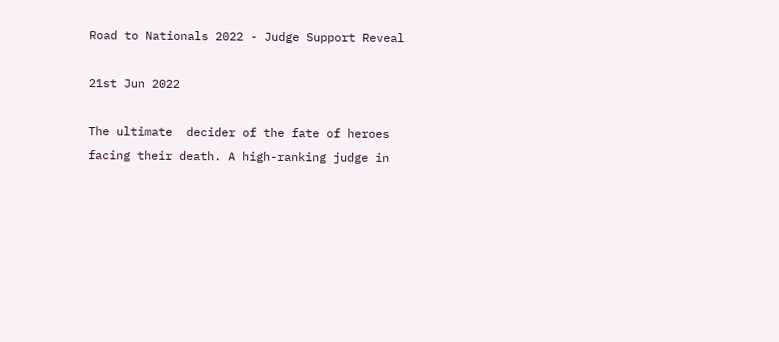Road to Nationals 2022 - Judge Support Reveal

21st Jun 2022

The ultimate  decider of the fate of heroes facing their death. A high-ranking judge in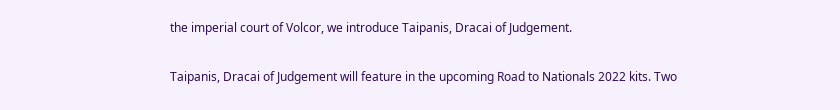the imperial court of Volcor, we introduce Taipanis, Dracai of Judgement.

Taipanis, Dracai of Judgement will feature in the upcoming Road to Nationals 2022 kits. Two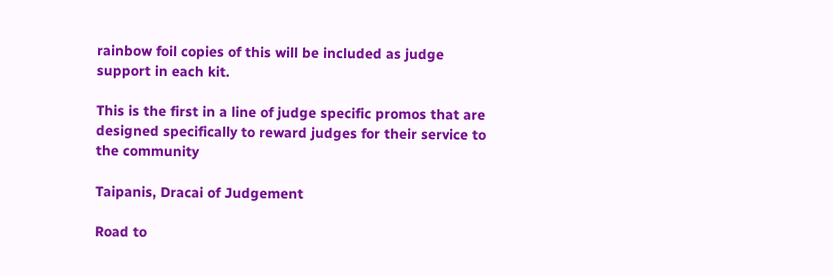rainbow foil copies of this will be included as judge support in each kit.

This is the first in a line of judge specific promos that are designed specifically to reward judges for their service to the community

Taipanis, Dracai of Judgement

Road to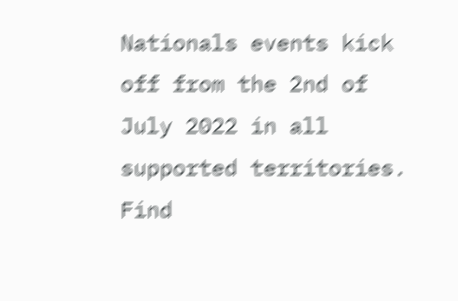Nationals events kick off from the 2nd of July 2022 in all supported territories. Find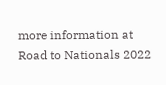more information at Road to Nationals 2022